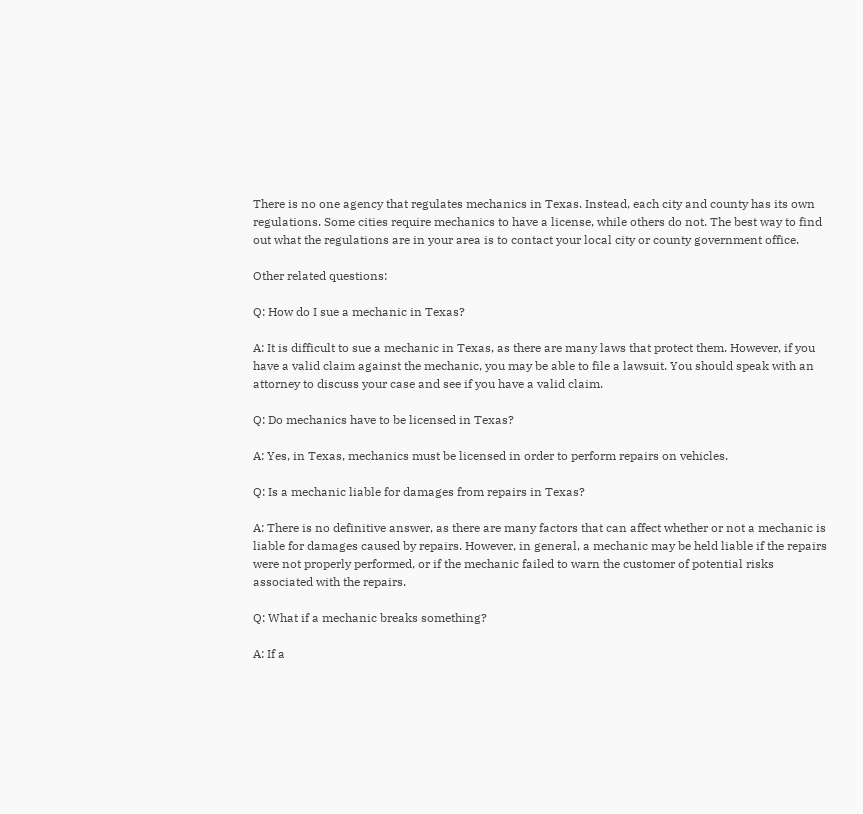There is no one agency that regulates mechanics in Texas. Instead, each city and county has its own regulations. Some cities require mechanics to have a license, while others do not. The best way to find out what the regulations are in your area is to contact your local city or county government office.

Other related questions:

Q: How do I sue a mechanic in Texas?

A: It is difficult to sue a mechanic in Texas, as there are many laws that protect them. However, if you have a valid claim against the mechanic, you may be able to file a lawsuit. You should speak with an attorney to discuss your case and see if you have a valid claim.

Q: Do mechanics have to be licensed in Texas?

A: Yes, in Texas, mechanics must be licensed in order to perform repairs on vehicles.

Q: Is a mechanic liable for damages from repairs in Texas?

A: There is no definitive answer, as there are many factors that can affect whether or not a mechanic is liable for damages caused by repairs. However, in general, a mechanic may be held liable if the repairs were not properly performed, or if the mechanic failed to warn the customer of potential risks associated with the repairs.

Q: What if a mechanic breaks something?

A: If a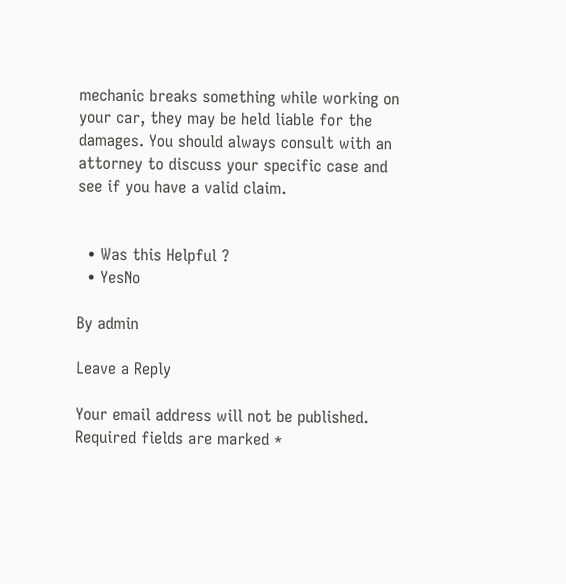mechanic breaks something while working on your car, they may be held liable for the damages. You should always consult with an attorney to discuss your specific case and see if you have a valid claim.


  • Was this Helpful ?
  • YesNo

By admin

Leave a Reply

Your email address will not be published. Required fields are marked *